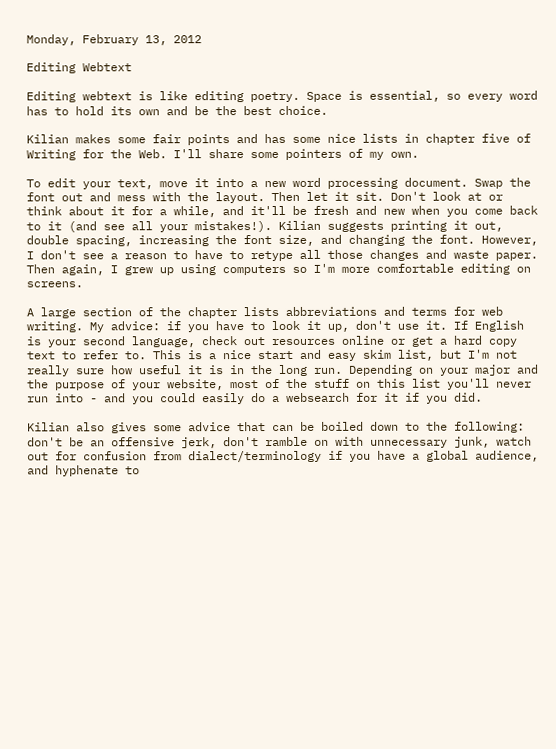Monday, February 13, 2012

Editing Webtext

Editing webtext is like editing poetry. Space is essential, so every word has to hold its own and be the best choice.

Kilian makes some fair points and has some nice lists in chapter five of Writing for the Web. I'll share some pointers of my own.

To edit your text, move it into a new word processing document. Swap the font out and mess with the layout. Then let it sit. Don't look at or think about it for a while, and it'll be fresh and new when you come back to it (and see all your mistakes!). Kilian suggests printing it out, double spacing, increasing the font size, and changing the font. However, I don't see a reason to have to retype all those changes and waste paper. Then again, I grew up using computers so I'm more comfortable editing on screens.

A large section of the chapter lists abbreviations and terms for web writing. My advice: if you have to look it up, don't use it. If English is your second language, check out resources online or get a hard copy text to refer to. This is a nice start and easy skim list, but I'm not really sure how useful it is in the long run. Depending on your major and the purpose of your website, most of the stuff on this list you'll never run into - and you could easily do a websearch for it if you did.

Kilian also gives some advice that can be boiled down to the following: don't be an offensive jerk, don't ramble on with unnecessary junk, watch out for confusion from dialect/terminology if you have a global audience, and hyphenate to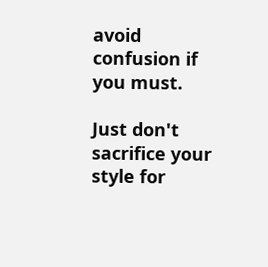avoid confusion if you must.

Just don't sacrifice your style for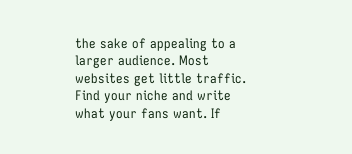the sake of appealing to a larger audience. Most websites get little traffic. Find your niche and write what your fans want. If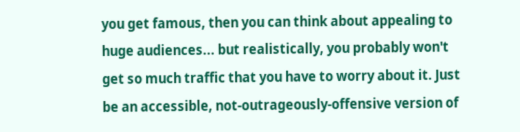you get famous, then you can think about appealing to huge audiences... but realistically, you probably won't get so much traffic that you have to worry about it. Just be an accessible, not-outrageously-offensive version of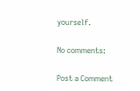yourself.

No comments:

Post a Comment